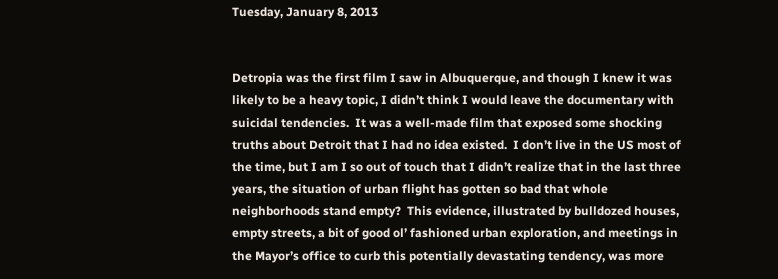Tuesday, January 8, 2013


Detropia was the first film I saw in Albuquerque, and though I knew it was likely to be a heavy topic, I didn’t think I would leave the documentary with suicidal tendencies.  It was a well-made film that exposed some shocking truths about Detroit that I had no idea existed.  I don’t live in the US most of the time, but I am I so out of touch that I didn’t realize that in the last three years, the situation of urban flight has gotten so bad that whole neighborhoods stand empty?  This evidence, illustrated by bulldozed houses, empty streets, a bit of good ol’ fashioned urban exploration, and meetings in the Mayor’s office to curb this potentially devastating tendency, was more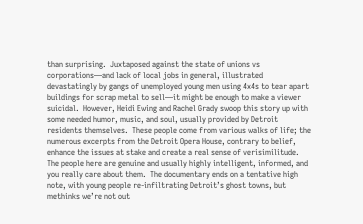than surprising.  Juxtaposed against the state of unions vs corporations—and lack of local jobs in general, illustrated devastatingly by gangs of unemployed young men using 4x4s to tear apart buildings for scrap metal to sell—it might be enough to make a viewer suicidal.  However, Heidi Ewing and Rachel Grady swoop this story up with some needed humor, music, and soul, usually provided by Detroit residents themselves.  These people come from various walks of life; the numerous excerpts from the Detroit Opera House, contrary to belief, enhance the issues at stake and create a real sense of verisimilitude.  The people here are genuine and usually highly intelligent, informed, and you really care about them.  The documentary ends on a tentative high note, with young people re-infiltrating Detroit’s ghost towns, but methinks we’re not out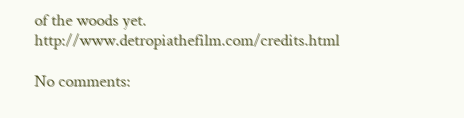of the woods yet.  http://www.detropiathefilm.com/credits.html

No comments: